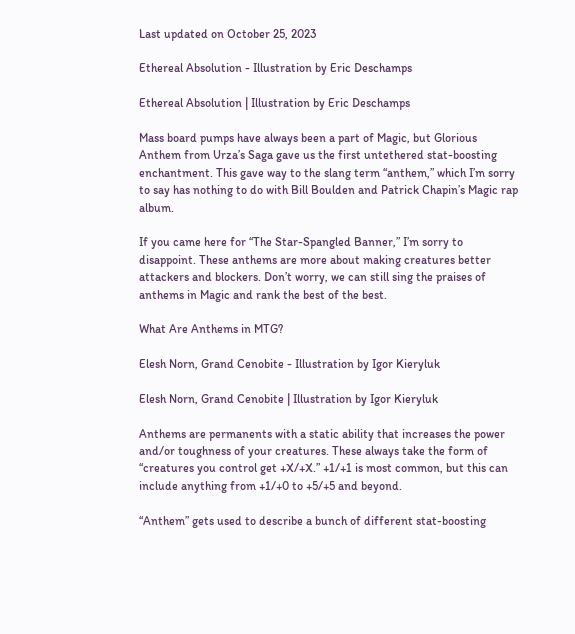Last updated on October 25, 2023

Ethereal Absolution - Illustration by Eric Deschamps

Ethereal Absolution | Illustration by Eric Deschamps

Mass board pumps have always been a part of Magic, but Glorious Anthem from Urza’s Saga gave us the first untethered stat-boosting enchantment. This gave way to the slang term “anthem,” which I’m sorry to say has nothing to do with Bill Boulden and Patrick Chapin’s Magic rap album.

If you came here for “The Star-Spangled Banner,” I’m sorry to disappoint. These anthems are more about making creatures better attackers and blockers. Don’t worry, we can still sing the praises of anthems in Magic and rank the best of the best.

What Are Anthems in MTG?

Elesh Norn, Grand Cenobite - Illustration by Igor Kieryluk

Elesh Norn, Grand Cenobite | Illustration by Igor Kieryluk

Anthems are permanents with a static ability that increases the power and/or toughness of your creatures. These always take the form of “creatures you control get +X/+X.” +1/+1 is most common, but this can include anything from +1/+0 to +5/+5 and beyond.

“Anthem” gets used to describe a bunch of different stat-boosting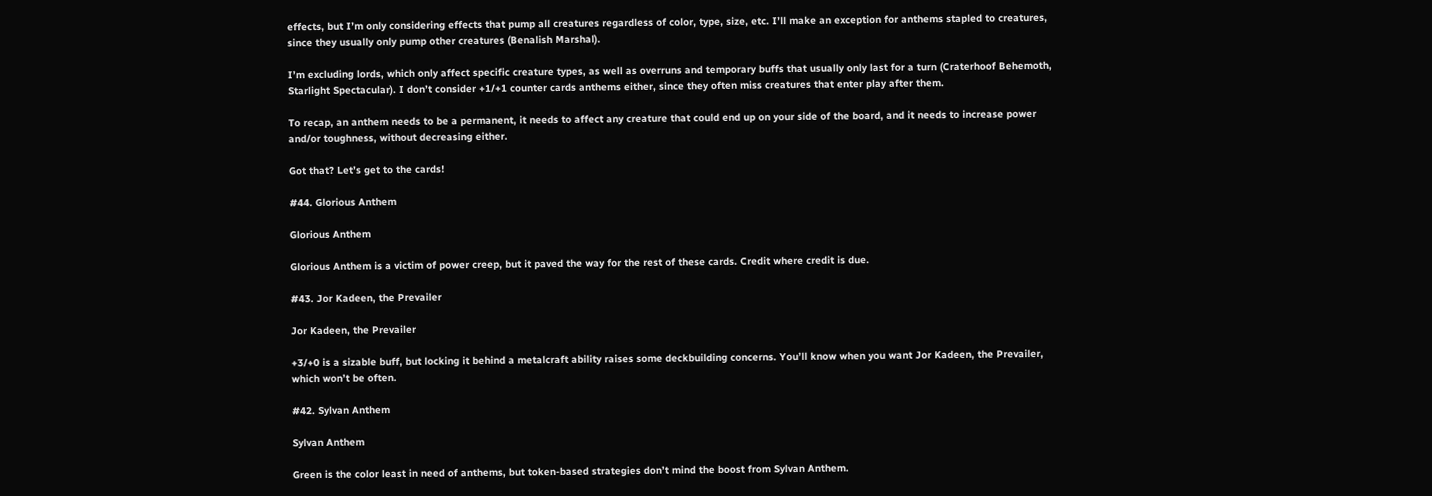effects, but I’m only considering effects that pump all creatures regardless of color, type, size, etc. I’ll make an exception for anthems stapled to creatures, since they usually only pump other creatures (Benalish Marshal).

I’m excluding lords, which only affect specific creature types, as well as overruns and temporary buffs that usually only last for a turn (Craterhoof Behemoth, Starlight Spectacular). I don’t consider +1/+1 counter cards anthems either, since they often miss creatures that enter play after them.

To recap, an anthem needs to be a permanent, it needs to affect any creature that could end up on your side of the board, and it needs to increase power and/or toughness, without decreasing either.

Got that? Let’s get to the cards!

#44. Glorious Anthem

Glorious Anthem

Glorious Anthem is a victim of power creep, but it paved the way for the rest of these cards. Credit where credit is due.

#43. Jor Kadeen, the Prevailer

Jor Kadeen, the Prevailer

+3/+0 is a sizable buff, but locking it behind a metalcraft ability raises some deckbuilding concerns. You’ll know when you want Jor Kadeen, the Prevailer, which won’t be often.

#42. Sylvan Anthem

Sylvan Anthem

Green is the color least in need of anthems, but token-based strategies don’t mind the boost from Sylvan Anthem.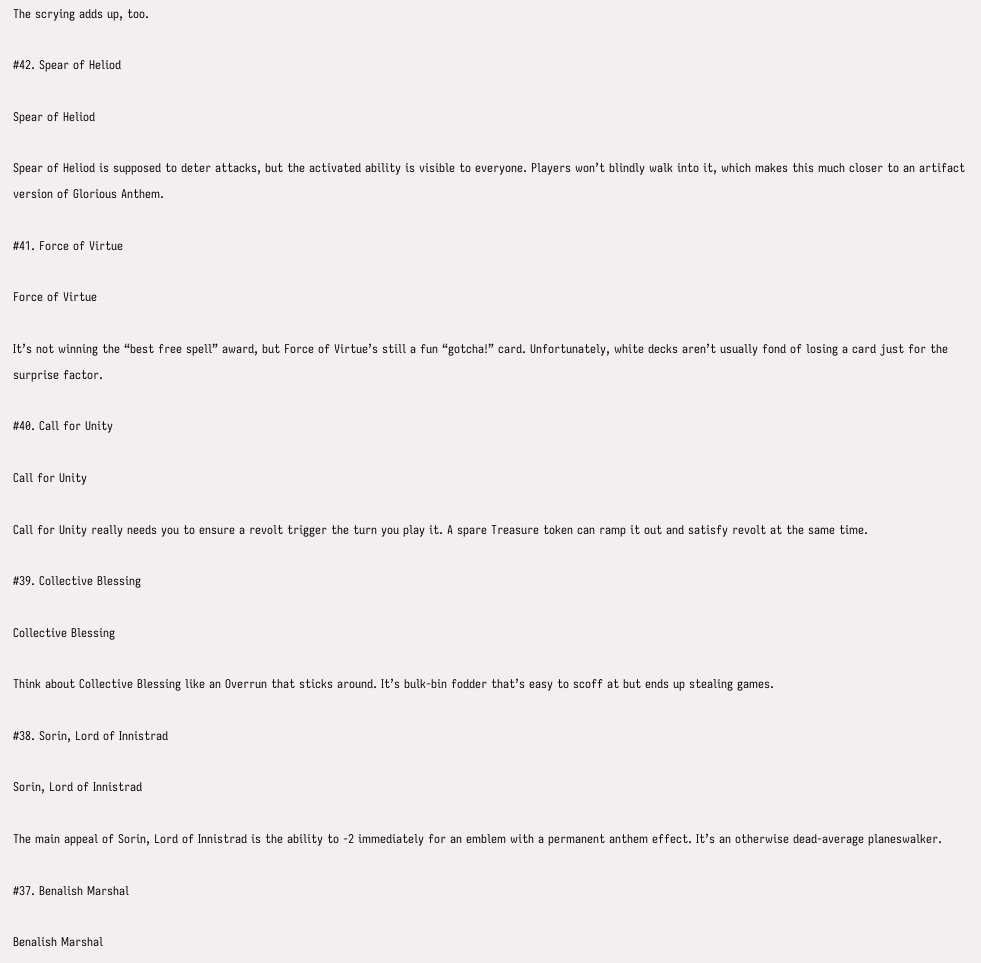The scrying adds up, too.

#42. Spear of Heliod

Spear of Heliod

Spear of Heliod is supposed to deter attacks, but the activated ability is visible to everyone. Players won’t blindly walk into it, which makes this much closer to an artifact version of Glorious Anthem.

#41. Force of Virtue

Force of Virtue

It’s not winning the “best free spell” award, but Force of Virtue’s still a fun “gotcha!” card. Unfortunately, white decks aren’t usually fond of losing a card just for the surprise factor.

#40. Call for Unity

Call for Unity

Call for Unity really needs you to ensure a revolt trigger the turn you play it. A spare Treasure token can ramp it out and satisfy revolt at the same time.

#39. Collective Blessing

Collective Blessing

Think about Collective Blessing like an Overrun that sticks around. It’s bulk-bin fodder that’s easy to scoff at but ends up stealing games.

#38. Sorin, Lord of Innistrad

Sorin, Lord of Innistrad

The main appeal of Sorin, Lord of Innistrad is the ability to -2 immediately for an emblem with a permanent anthem effect. It’s an otherwise dead-average planeswalker.

#37. Benalish Marshal

Benalish Marshal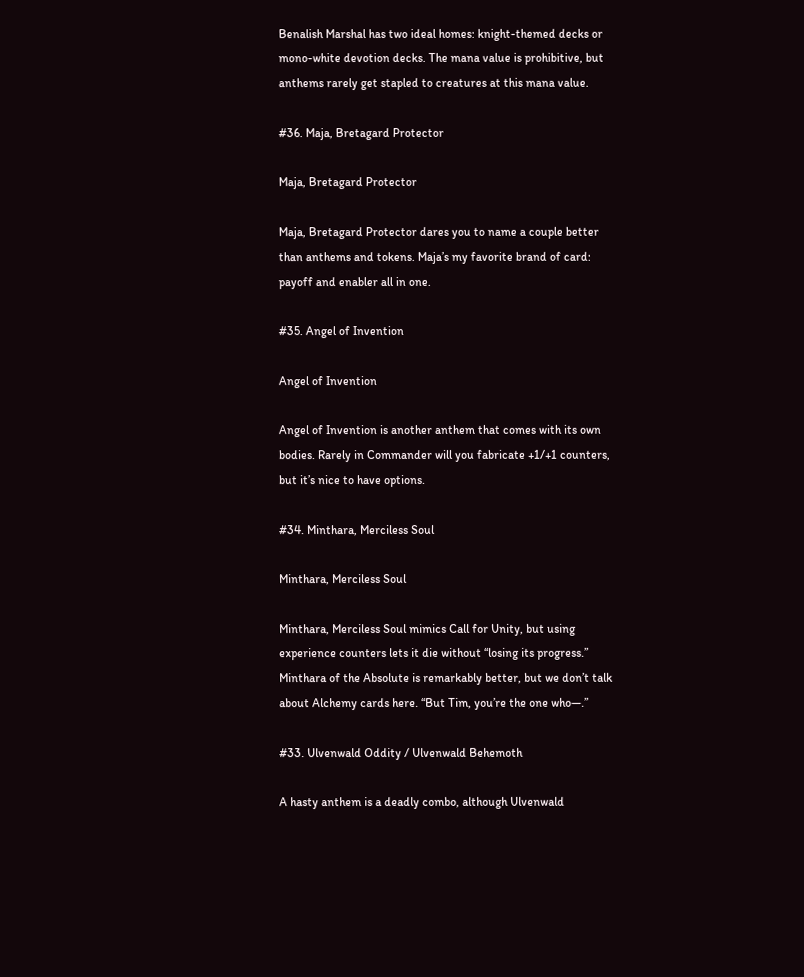Benalish Marshal has two ideal homes: knight-themed decks or mono-white devotion decks. The mana value is prohibitive, but anthems rarely get stapled to creatures at this mana value.

#36. Maja, Bretagard Protector

Maja, Bretagard Protector

Maja, Bretagard Protector dares you to name a couple better than anthems and tokens. Maja’s my favorite brand of card: payoff and enabler all in one.

#35. Angel of Invention

Angel of Invention

Angel of Invention is another anthem that comes with its own bodies. Rarely in Commander will you fabricate +1/+1 counters, but it’s nice to have options.

#34. Minthara, Merciless Soul

Minthara, Merciless Soul

Minthara, Merciless Soul mimics Call for Unity, but using experience counters lets it die without “losing its progress.” Minthara of the Absolute is remarkably better, but we don’t talk about Alchemy cards here. “But Tim, you’re the one who—.”

#33. Ulvenwald Oddity / Ulvenwald Behemoth

A hasty anthem is a deadly combo, although Ulvenwald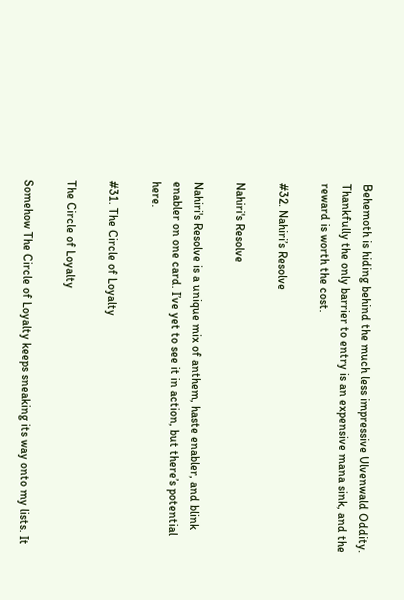Behemoth is hiding behind the much less impressive Ulvenwald Oddity. Thankfully the only barrier to entry is an expensive mana sink, and the reward is worth the cost.

#32. Nahiri’s Resolve

Nahiri's Resolve

Nahiri's Resolve is a unique mix of anthem, haste enabler, and blink enabler on one card. I’ve yet to see it in action, but there’s potential here.

#31. The Circle of Loyalty

The Circle of Loyalty

Somehow The Circle of Loyalty keeps sneaking its way onto my lists. It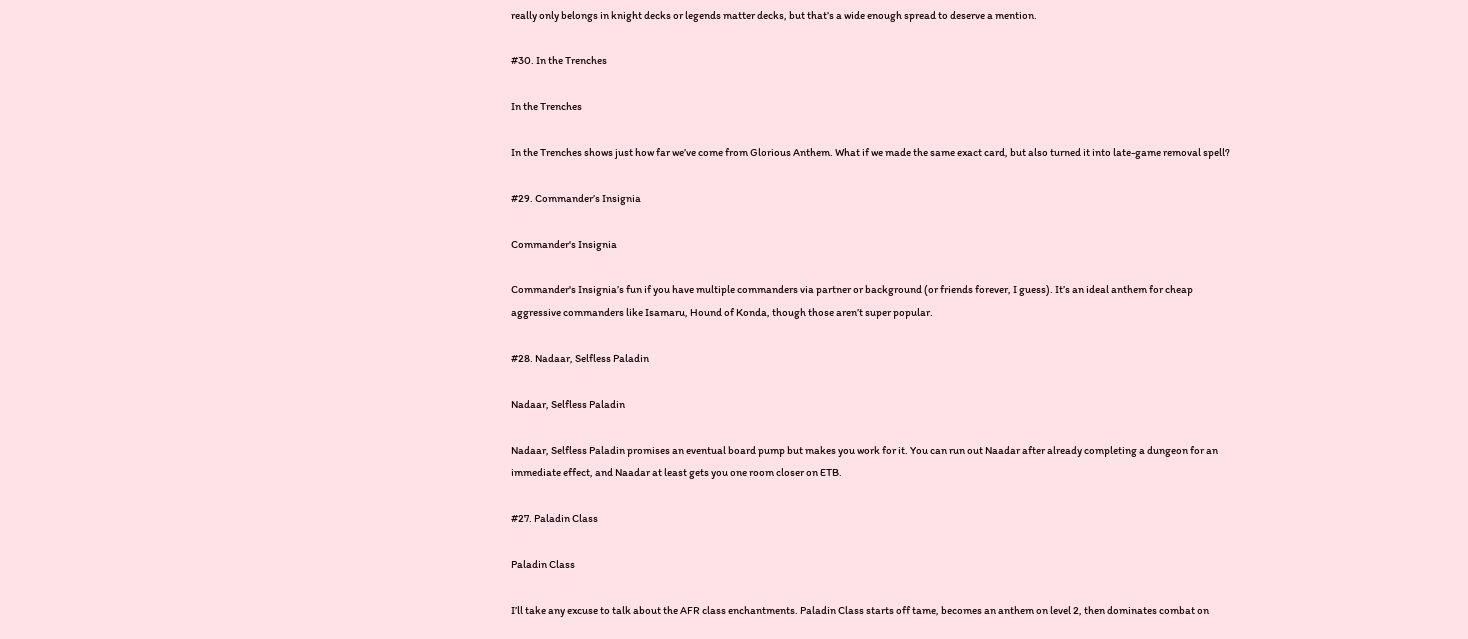really only belongs in knight decks or legends matter decks, but that’s a wide enough spread to deserve a mention.

#30. In the Trenches

In the Trenches

In the Trenches shows just how far we’ve come from Glorious Anthem. What if we made the same exact card, but also turned it into late-game removal spell?

#29. Commander’s Insignia

Commander's Insignia

Commander's Insignia’s fun if you have multiple commanders via partner or background (or friends forever, I guess). It’s an ideal anthem for cheap aggressive commanders like Isamaru, Hound of Konda, though those aren’t super popular.

#28. Nadaar, Selfless Paladin

Nadaar, Selfless Paladin

Nadaar, Selfless Paladin promises an eventual board pump but makes you work for it. You can run out Naadar after already completing a dungeon for an immediate effect, and Naadar at least gets you one room closer on ETB.

#27. Paladin Class

Paladin Class

I’ll take any excuse to talk about the AFR class enchantments. Paladin Class starts off tame, becomes an anthem on level 2, then dominates combat on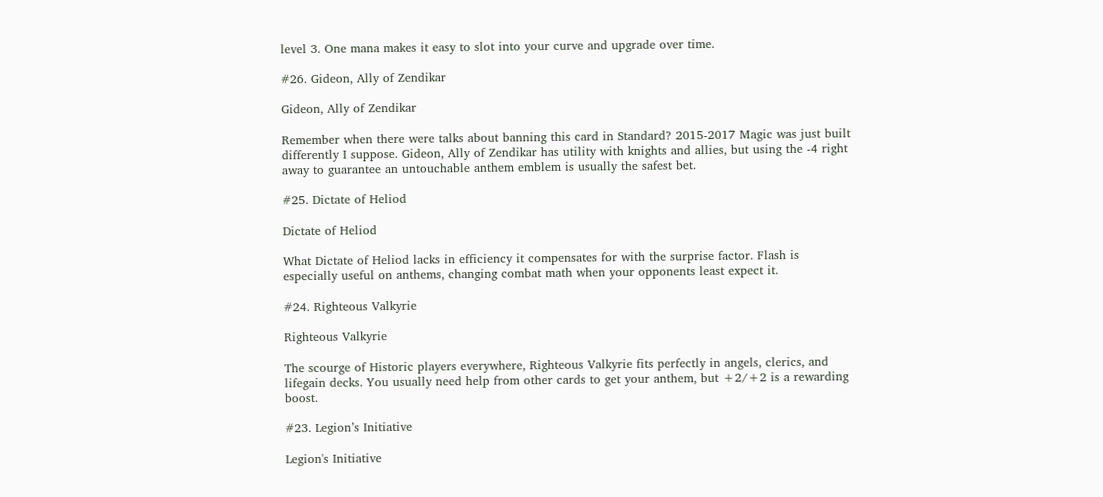level 3. One mana makes it easy to slot into your curve and upgrade over time.

#26. Gideon, Ally of Zendikar

Gideon, Ally of Zendikar

Remember when there were talks about banning this card in Standard? 2015-2017 Magic was just built differently I suppose. Gideon, Ally of Zendikar has utility with knights and allies, but using the -4 right away to guarantee an untouchable anthem emblem is usually the safest bet.

#25. Dictate of Heliod

Dictate of Heliod

What Dictate of Heliod lacks in efficiency it compensates for with the surprise factor. Flash is especially useful on anthems, changing combat math when your opponents least expect it.

#24. Righteous Valkyrie

Righteous Valkyrie

The scourge of Historic players everywhere, Righteous Valkyrie fits perfectly in angels, clerics, and lifegain decks. You usually need help from other cards to get your anthem, but +2/+2 is a rewarding boost.

#23. Legion’s Initiative

Legion's Initiative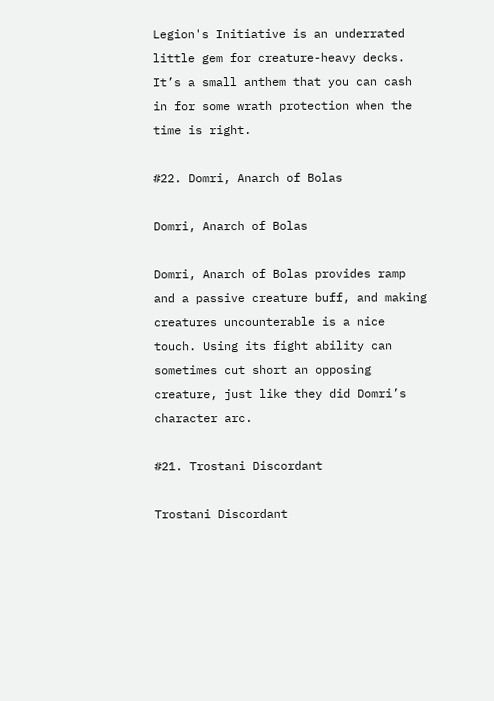Legion's Initiative is an underrated little gem for creature-heavy decks. It’s a small anthem that you can cash in for some wrath protection when the time is right.

#22. Domri, Anarch of Bolas

Domri, Anarch of Bolas

Domri, Anarch of Bolas provides ramp and a passive creature buff, and making creatures uncounterable is a nice touch. Using its fight ability can sometimes cut short an opposing creature, just like they did Domri’s character arc.

#21. Trostani Discordant

Trostani Discordant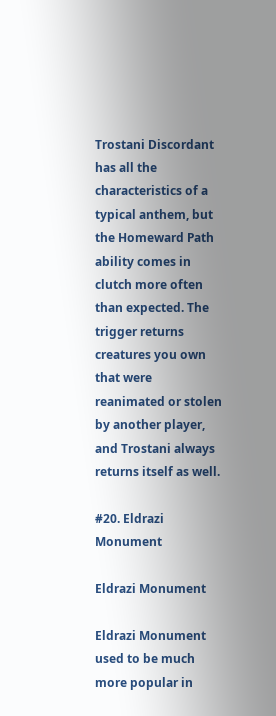Trostani Discordant has all the characteristics of a typical anthem, but the Homeward Path ability comes in clutch more often than expected. The trigger returns creatures you own that were reanimated or stolen by another player, and Trostani always returns itself as well.

#20. Eldrazi Monument

Eldrazi Monument

Eldrazi Monument used to be much more popular in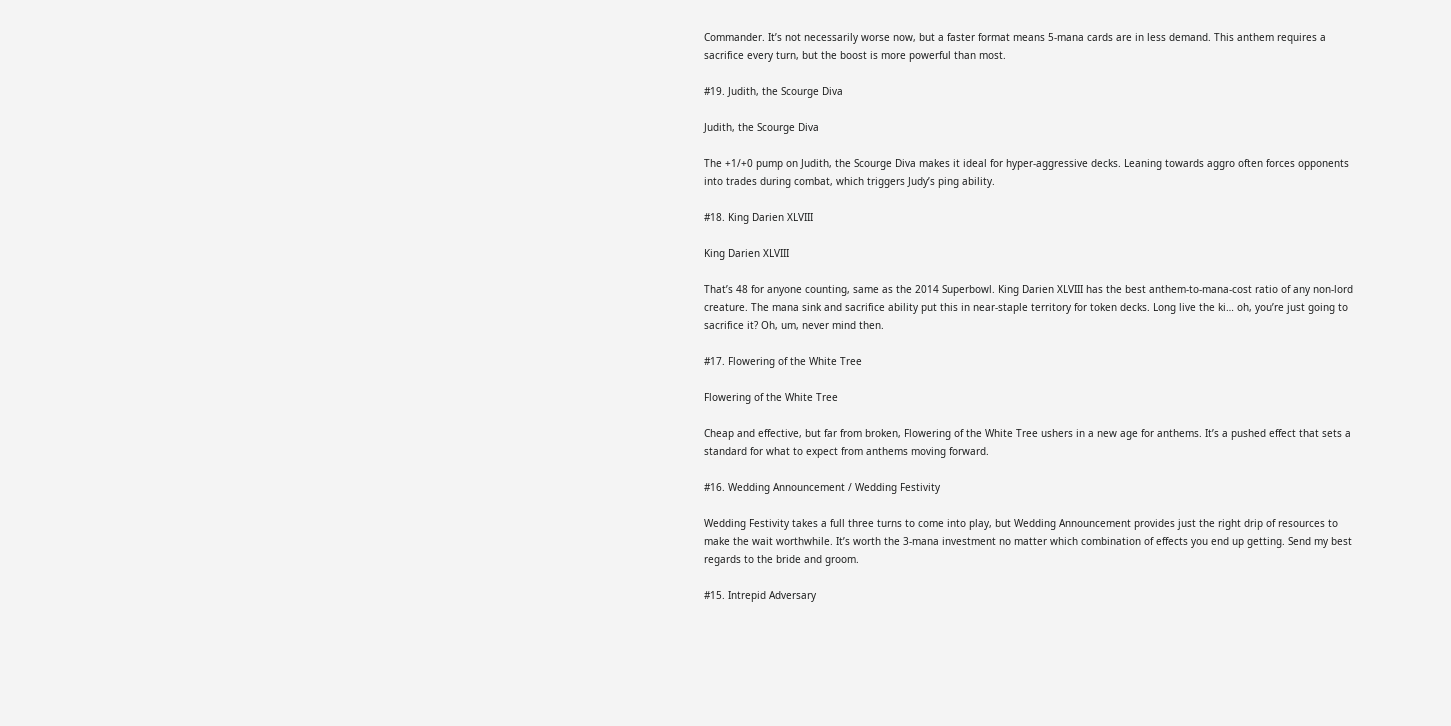Commander. It’s not necessarily worse now, but a faster format means 5-mana cards are in less demand. This anthem requires a sacrifice every turn, but the boost is more powerful than most.

#19. Judith, the Scourge Diva

Judith, the Scourge Diva

The +1/+0 pump on Judith, the Scourge Diva makes it ideal for hyper-aggressive decks. Leaning towards aggro often forces opponents into trades during combat, which triggers Judy’s ping ability.

#18. King Darien XLVIII

King Darien XLVIII

That’s 48 for anyone counting, same as the 2014 Superbowl. King Darien XLVIII has the best anthem-to-mana-cost ratio of any non-lord creature. The mana sink and sacrifice ability put this in near-staple territory for token decks. Long live the ki… oh, you’re just going to sacrifice it? Oh, um, never mind then.

#17. Flowering of the White Tree

Flowering of the White Tree

Cheap and effective, but far from broken, Flowering of the White Tree ushers in a new age for anthems. It’s a pushed effect that sets a standard for what to expect from anthems moving forward.

#16. Wedding Announcement / Wedding Festivity

Wedding Festivity takes a full three turns to come into play, but Wedding Announcement provides just the right drip of resources to make the wait worthwhile. It’s worth the 3-mana investment no matter which combination of effects you end up getting. Send my best regards to the bride and groom.

#15. Intrepid Adversary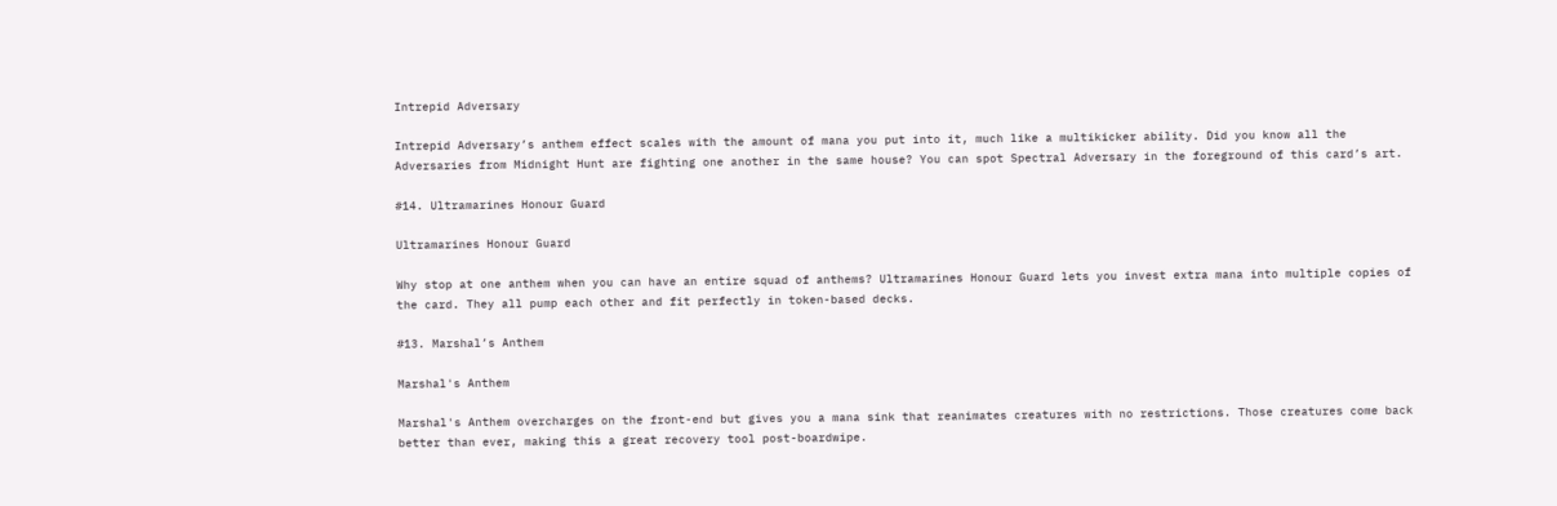Intrepid Adversary

Intrepid Adversary’s anthem effect scales with the amount of mana you put into it, much like a multikicker ability. Did you know all the Adversaries from Midnight Hunt are fighting one another in the same house? You can spot Spectral Adversary in the foreground of this card’s art.

#14. Ultramarines Honour Guard

Ultramarines Honour Guard

Why stop at one anthem when you can have an entire squad of anthems? Ultramarines Honour Guard lets you invest extra mana into multiple copies of the card. They all pump each other and fit perfectly in token-based decks.

#13. Marshal’s Anthem

Marshal's Anthem

Marshal's Anthem overcharges on the front-end but gives you a mana sink that reanimates creatures with no restrictions. Those creatures come back better than ever, making this a great recovery tool post-boardwipe.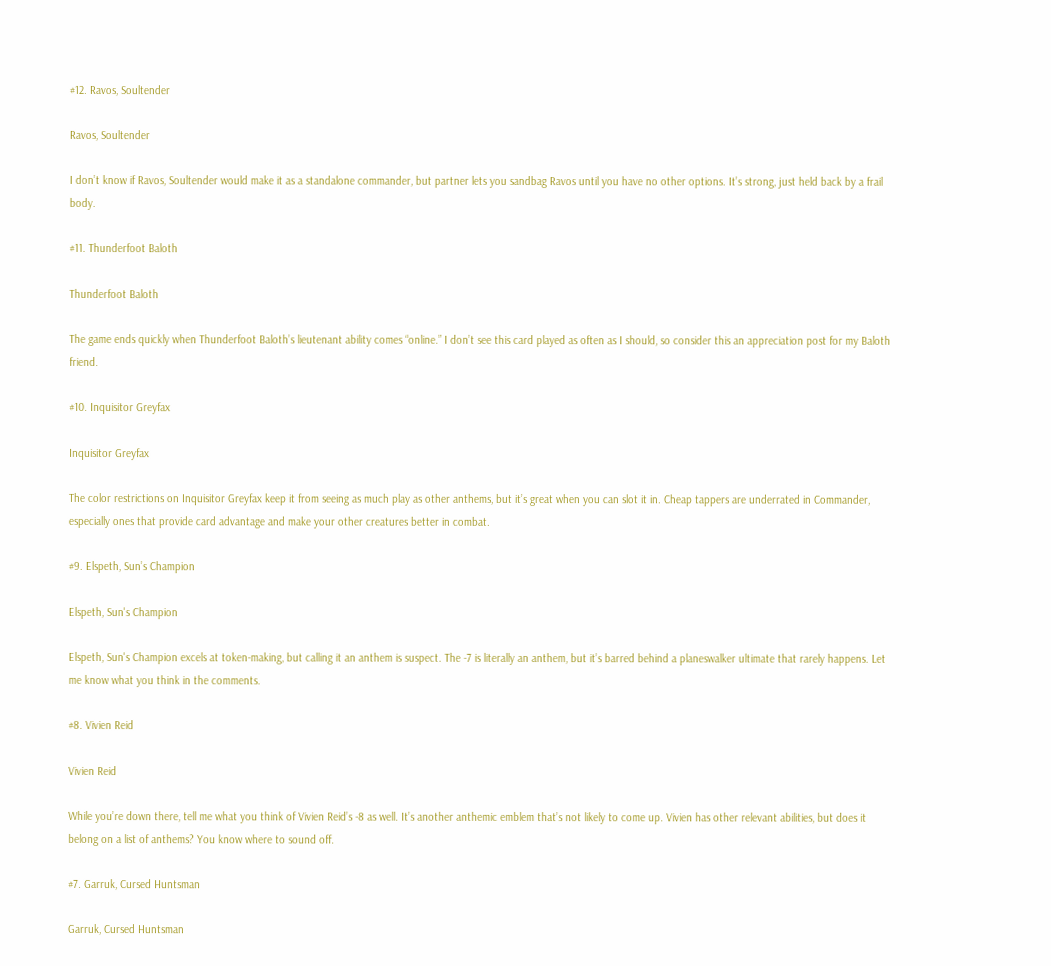#12. Ravos, Soultender

Ravos, Soultender

I don’t know if Ravos, Soultender would make it as a standalone commander, but partner lets you sandbag Ravos until you have no other options. It’s strong, just held back by a frail body.

#11. Thunderfoot Baloth

Thunderfoot Baloth

The game ends quickly when Thunderfoot Baloth’s lieutenant ability comes “online.” I don’t see this card played as often as I should, so consider this an appreciation post for my Baloth friend.

#10. Inquisitor Greyfax

Inquisitor Greyfax

The color restrictions on Inquisitor Greyfax keep it from seeing as much play as other anthems, but it’s great when you can slot it in. Cheap tappers are underrated in Commander, especially ones that provide card advantage and make your other creatures better in combat.

#9. Elspeth, Sun’s Champion

Elspeth, Sun's Champion

Elspeth, Sun's Champion excels at token-making, but calling it an anthem is suspect. The -7 is literally an anthem, but it’s barred behind a planeswalker ultimate that rarely happens. Let me know what you think in the comments.

#8. Vivien Reid

Vivien Reid

While you’re down there, tell me what you think of Vivien Reid’s -8 as well. It’s another anthemic emblem that’s not likely to come up. Vivien has other relevant abilities, but does it belong on a list of anthems? You know where to sound off.

#7. Garruk, Cursed Huntsman

Garruk, Cursed Huntsman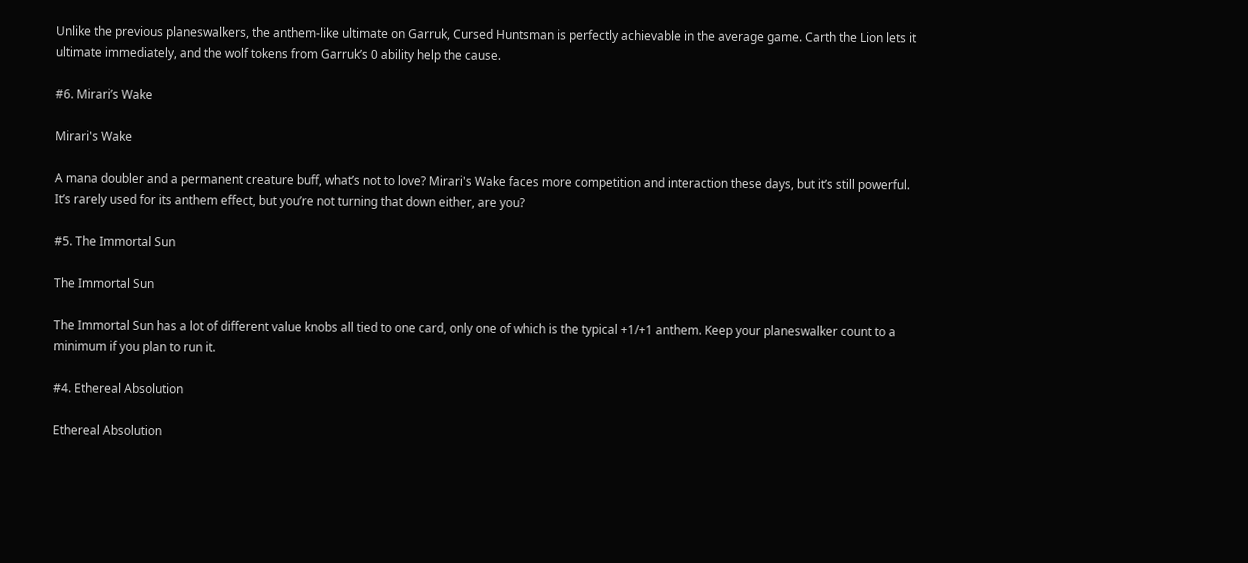Unlike the previous planeswalkers, the anthem-like ultimate on Garruk, Cursed Huntsman is perfectly achievable in the average game. Carth the Lion lets it ultimate immediately, and the wolf tokens from Garruk’s 0 ability help the cause.

#6. Mirari’s Wake

Mirari's Wake

A mana doubler and a permanent creature buff, what’s not to love? Mirari's Wake faces more competition and interaction these days, but it’s still powerful. It’s rarely used for its anthem effect, but you’re not turning that down either, are you?

#5. The Immortal Sun

The Immortal Sun

The Immortal Sun has a lot of different value knobs all tied to one card, only one of which is the typical +1/+1 anthem. Keep your planeswalker count to a minimum if you plan to run it.

#4. Ethereal Absolution

Ethereal Absolution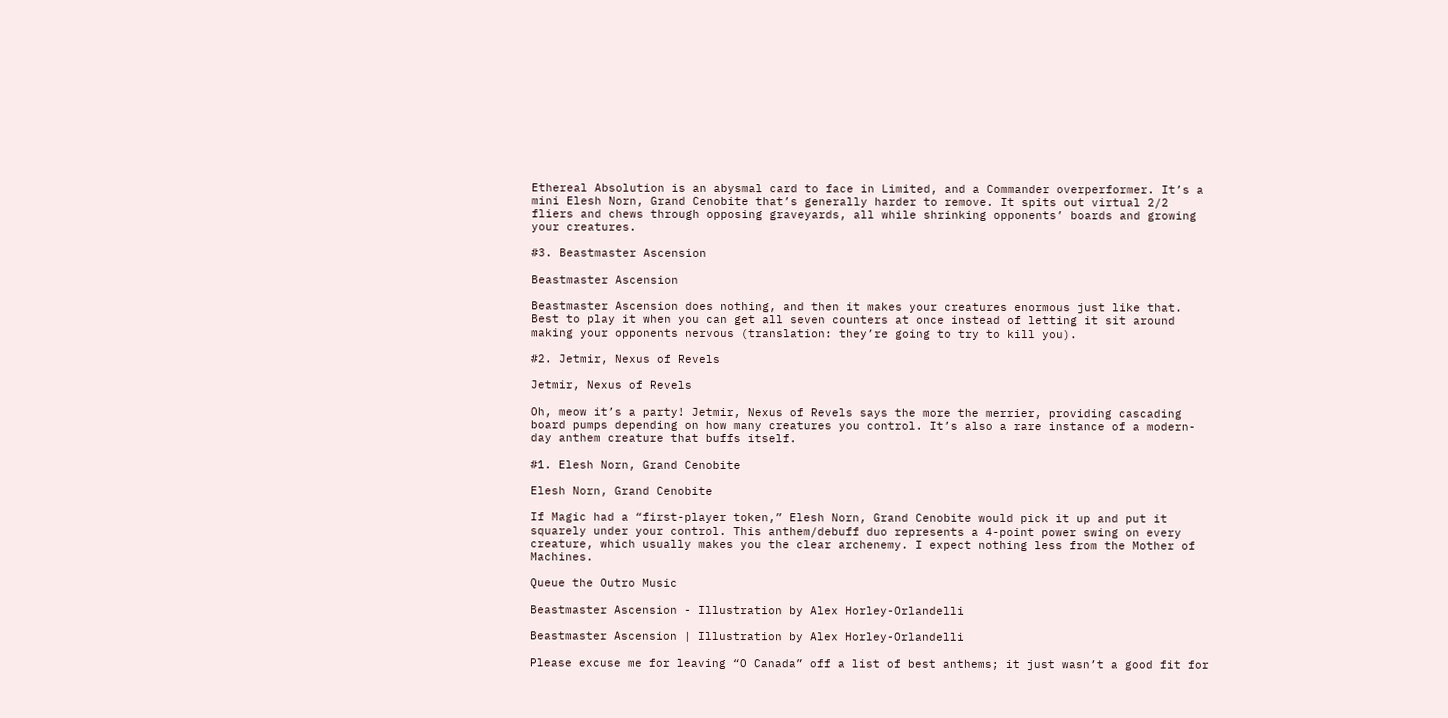Ethereal Absolution is an abysmal card to face in Limited, and a Commander overperformer. It’s a mini Elesh Norn, Grand Cenobite that’s generally harder to remove. It spits out virtual 2/2 fliers and chews through opposing graveyards, all while shrinking opponents’ boards and growing your creatures.

#3. Beastmaster Ascension

Beastmaster Ascension

Beastmaster Ascension does nothing, and then it makes your creatures enormous just like that. Best to play it when you can get all seven counters at once instead of letting it sit around making your opponents nervous (translation: they’re going to try to kill you).

#2. Jetmir, Nexus of Revels

Jetmir, Nexus of Revels

Oh, meow it’s a party! Jetmir, Nexus of Revels says the more the merrier, providing cascading board pumps depending on how many creatures you control. It’s also a rare instance of a modern-day anthem creature that buffs itself.

#1. Elesh Norn, Grand Cenobite

Elesh Norn, Grand Cenobite

If Magic had a “first-player token,” Elesh Norn, Grand Cenobite would pick it up and put it squarely under your control. This anthem/debuff duo represents a 4-point power swing on every creature, which usually makes you the clear archenemy. I expect nothing less from the Mother of Machines.

Queue the Outro Music

Beastmaster Ascension - Illustration by Alex Horley-Orlandelli

Beastmaster Ascension | Illustration by Alex Horley-Orlandelli

Please excuse me for leaving “O Canada” off a list of best anthems; it just wasn’t a good fit for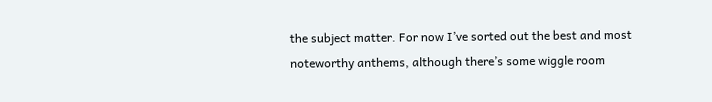the subject matter. For now I’ve sorted out the best and most noteworthy anthems, although there’s some wiggle room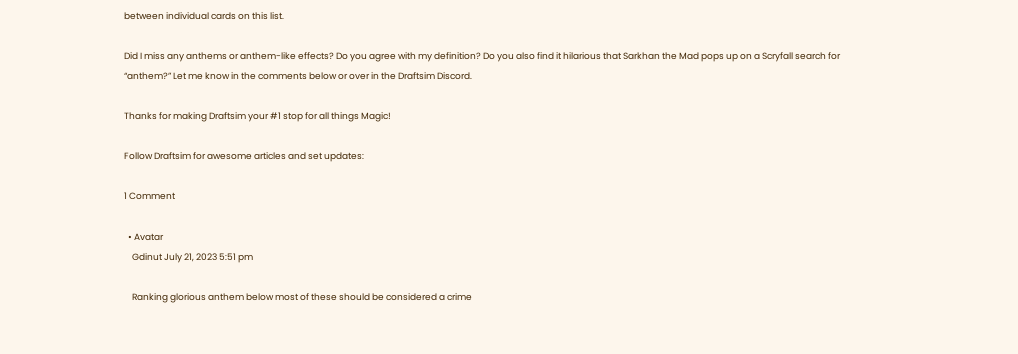between individual cards on this list.

Did I miss any anthems or anthem-like effects? Do you agree with my definition? Do you also find it hilarious that Sarkhan the Mad pops up on a Scryfall search for “anthem?” Let me know in the comments below or over in the Draftsim Discord.

Thanks for making Draftsim your #1 stop for all things Magic!

Follow Draftsim for awesome articles and set updates:

1 Comment

  • Avatar
    Gdinut July 21, 2023 5:51 pm

    Ranking glorious anthem below most of these should be considered a crime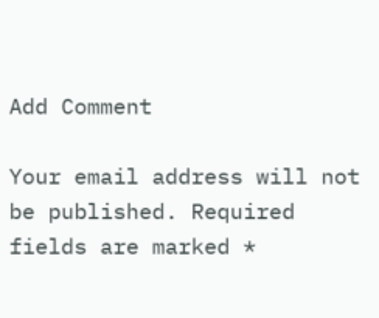Add Comment

Your email address will not be published. Required fields are marked *